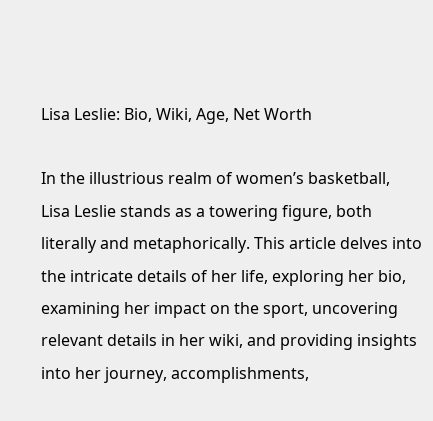Lisa Leslie: Bio, Wiki, Age, Net Worth

In the illustrious realm of women’s basketball, Lisa Leslie stands as a towering figure, both literally and metaphorically. This article delves into the intricate details of her life, exploring her bio, examining her impact on the sport, uncovering relevant details in her wiki, and providing insights into her journey, accomplishments,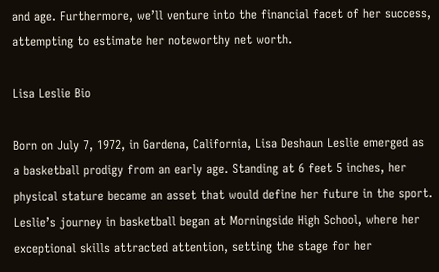and age. Furthermore, we’ll venture into the financial facet of her success, attempting to estimate her noteworthy net worth.

Lisa Leslie Bio

Born on July 7, 1972, in Gardena, California, Lisa Deshaun Leslie emerged as a basketball prodigy from an early age. Standing at 6 feet 5 inches, her physical stature became an asset that would define her future in the sport. Leslie’s journey in basketball began at Morningside High School, where her exceptional skills attracted attention, setting the stage for her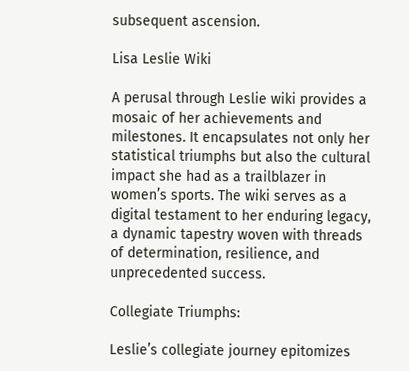subsequent ascension.

Lisa Leslie Wiki

A perusal through Leslie wiki provides a mosaic of her achievements and milestones. It encapsulates not only her statistical triumphs but also the cultural impact she had as a trailblazer in women’s sports. The wiki serves as a digital testament to her enduring legacy, a dynamic tapestry woven with threads of determination, resilience, and unprecedented success.

Collegiate Triumphs:

Leslie’s collegiate journey epitomizes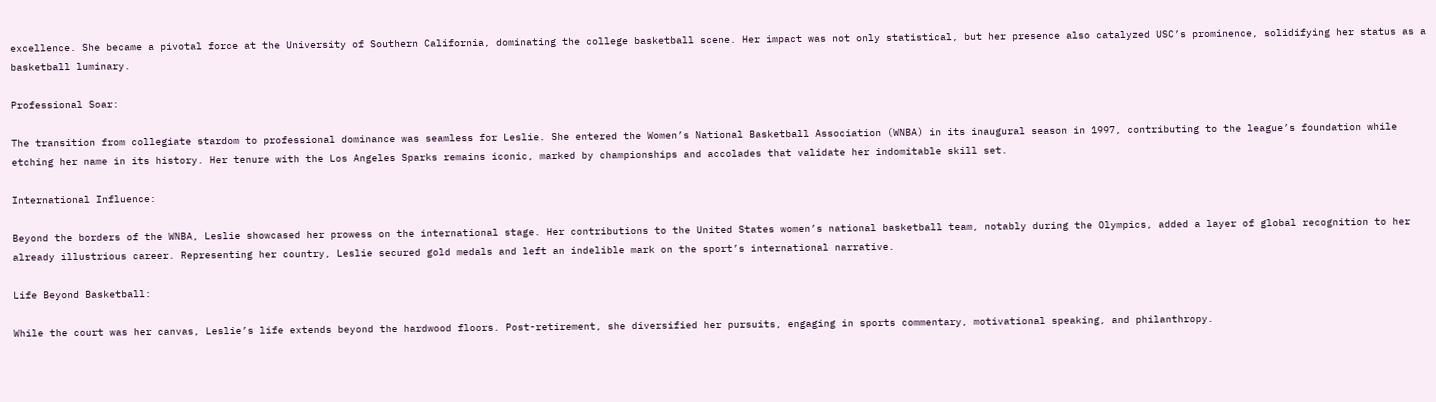excellence. She became a pivotal force at the University of Southern California, dominating the college basketball scene. Her impact was not only statistical, but her presence also catalyzed USC’s prominence, solidifying her status as a basketball luminary.

Professional Soar:

The transition from collegiate stardom to professional dominance was seamless for Leslie. She entered the Women’s National Basketball Association (WNBA) in its inaugural season in 1997, contributing to the league’s foundation while etching her name in its history. Her tenure with the Los Angeles Sparks remains iconic, marked by championships and accolades that validate her indomitable skill set.

International Influence:

Beyond the borders of the WNBA, Leslie showcased her prowess on the international stage. Her contributions to the United States women’s national basketball team, notably during the Olympics, added a layer of global recognition to her already illustrious career. Representing her country, Leslie secured gold medals and left an indelible mark on the sport’s international narrative.

Life Beyond Basketball:

While the court was her canvas, Leslie’s life extends beyond the hardwood floors. Post-retirement, she diversified her pursuits, engaging in sports commentary, motivational speaking, and philanthropy.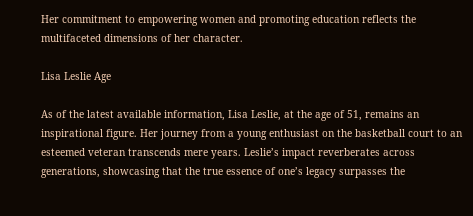Her commitment to empowering women and promoting education reflects the multifaceted dimensions of her character.

Lisa Leslie Age

As of the latest available information, Lisa Leslie, at the age of 51, remains an inspirational figure. Her journey from a young enthusiast on the basketball court to an esteemed veteran transcends mere years. Leslie’s impact reverberates across generations, showcasing that the true essence of one’s legacy surpasses the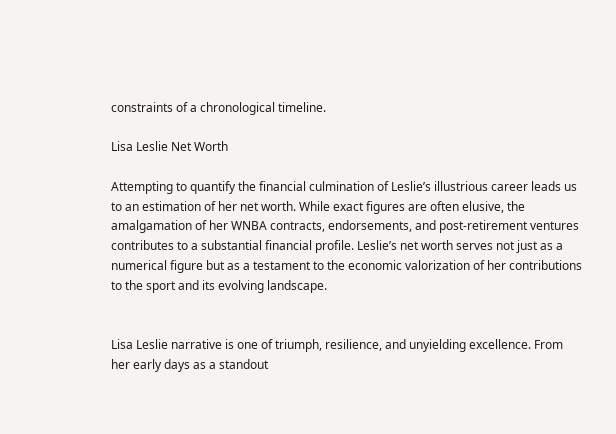constraints of a chronological timeline.

Lisa Leslie Net Worth

Attempting to quantify the financial culmination of Leslie’s illustrious career leads us to an estimation of her net worth. While exact figures are often elusive, the amalgamation of her WNBA contracts, endorsements, and post-retirement ventures contributes to a substantial financial profile. Leslie’s net worth serves not just as a numerical figure but as a testament to the economic valorization of her contributions to the sport and its evolving landscape.


Lisa Leslie narrative is one of triumph, resilience, and unyielding excellence. From her early days as a standout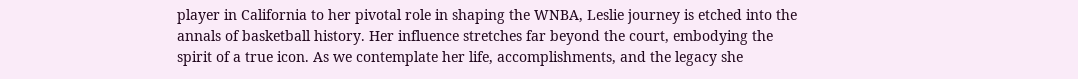player in California to her pivotal role in shaping the WNBA, Leslie journey is etched into the annals of basketball history. Her influence stretches far beyond the court, embodying the spirit of a true icon. As we contemplate her life, accomplishments, and the legacy she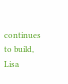continues to build, Lisa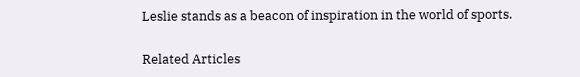Leslie stands as a beacon of inspiration in the world of sports.

Related Articles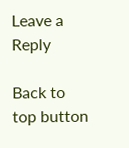Leave a Reply

Back to top button